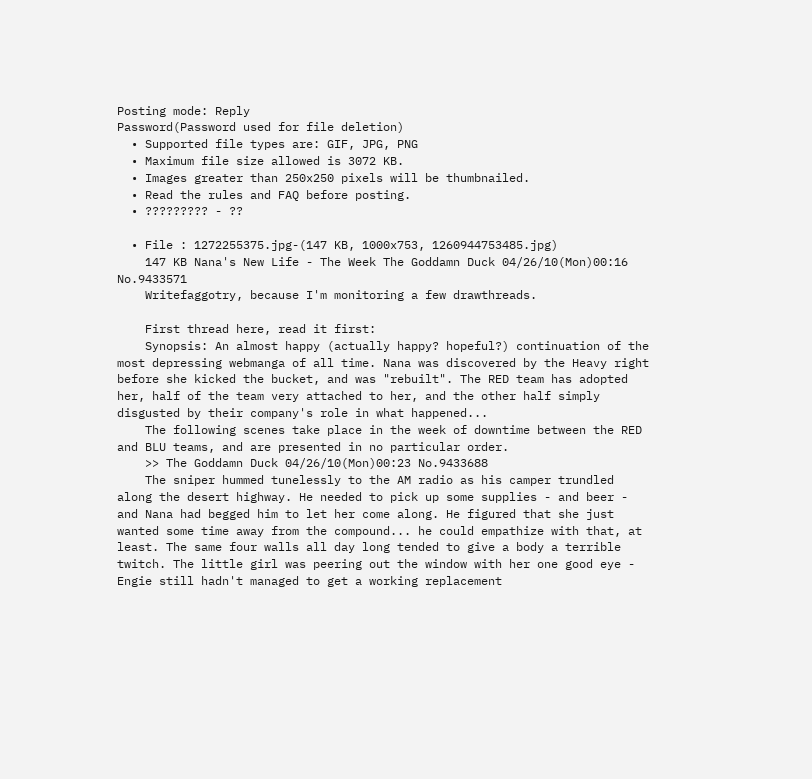Posting mode: Reply
Password(Password used for file deletion)
  • Supported file types are: GIF, JPG, PNG
  • Maximum file size allowed is 3072 KB.
  • Images greater than 250x250 pixels will be thumbnailed.
  • Read the rules and FAQ before posting.
  • ????????? - ??

  • File : 1272255375.jpg-(147 KB, 1000x753, 1260944753485.jpg)
    147 KB Nana's New Life - The Week The Goddamn Duck 04/26/10(Mon)00:16 No.9433571
    Writefaggotry, because I'm monitoring a few drawthreads.

    First thread here, read it first:
    Synopsis: An almost happy (actually happy? hopeful?) continuation of the most depressing webmanga of all time. Nana was discovered by the Heavy right before she kicked the bucket, and was "rebuilt". The RED team has adopted her, half of the team very attached to her, and the other half simply disgusted by their company's role in what happened...
    The following scenes take place in the week of downtime between the RED and BLU teams, and are presented in no particular order.
    >> The Goddamn Duck 04/26/10(Mon)00:23 No.9433688
    The sniper hummed tunelessly to the AM radio as his camper trundled along the desert highway. He needed to pick up some supplies - and beer - and Nana had begged him to let her come along. He figured that she just wanted some time away from the compound... he could empathize with that, at least. The same four walls all day long tended to give a body a terrible twitch. The little girl was peering out the window with her one good eye - Engie still hadn't managed to get a working replacement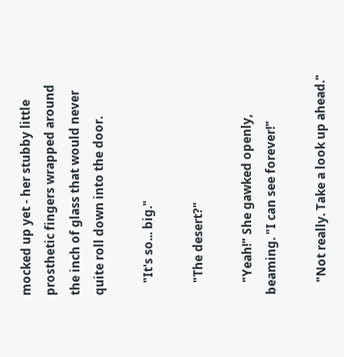mocked up yet - her stubby little prosthetic fingers wrapped around the inch of glass that would never quite roll down into the door.

    "It's so... big."

    "The desert?"

    "Yeah!" She gawked openly, beaming. "I can see forever!"

    "Not really. Take a look up ahead."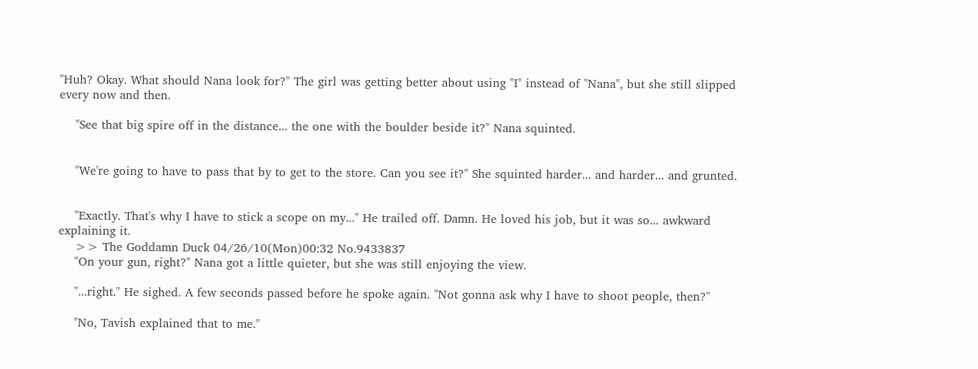"Huh? Okay. What should Nana look for?" The girl was getting better about using "I" instead of "Nana", but she still slipped every now and then.

    "See that big spire off in the distance... the one with the boulder beside it?" Nana squinted.


    "We're going to have to pass that by to get to the store. Can you see it?" She squinted harder... and harder... and grunted.


    "Exactly. That's why I have to stick a scope on my..." He trailed off. Damn. He loved his job, but it was so... awkward explaining it.
    >> The Goddamn Duck 04/26/10(Mon)00:32 No.9433837
    "On your gun, right?" Nana got a little quieter, but she was still enjoying the view.

    "...right." He sighed. A few seconds passed before he spoke again. "Not gonna ask why I have to shoot people, then?"

    "No, Tavish explained that to me."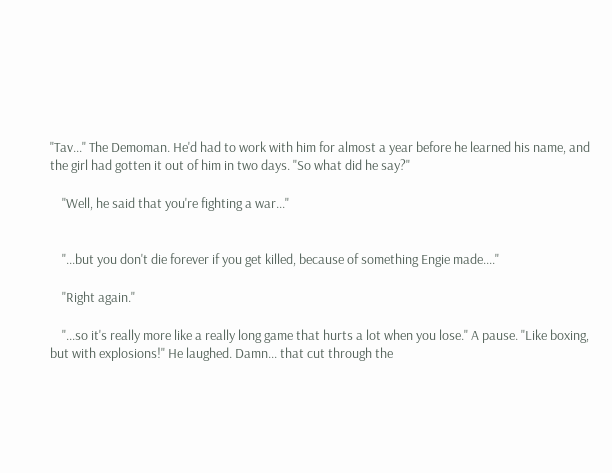"Tav..." The Demoman. He'd had to work with him for almost a year before he learned his name, and the girl had gotten it out of him in two days. "So what did he say?"

    "Well, he said that you're fighting a war..."


    "...but you don't die forever if you get killed, because of something Engie made...."

    "Right again."

    "...so it's really more like a really long game that hurts a lot when you lose." A pause. "Like boxing, but with explosions!" He laughed. Damn... that cut through the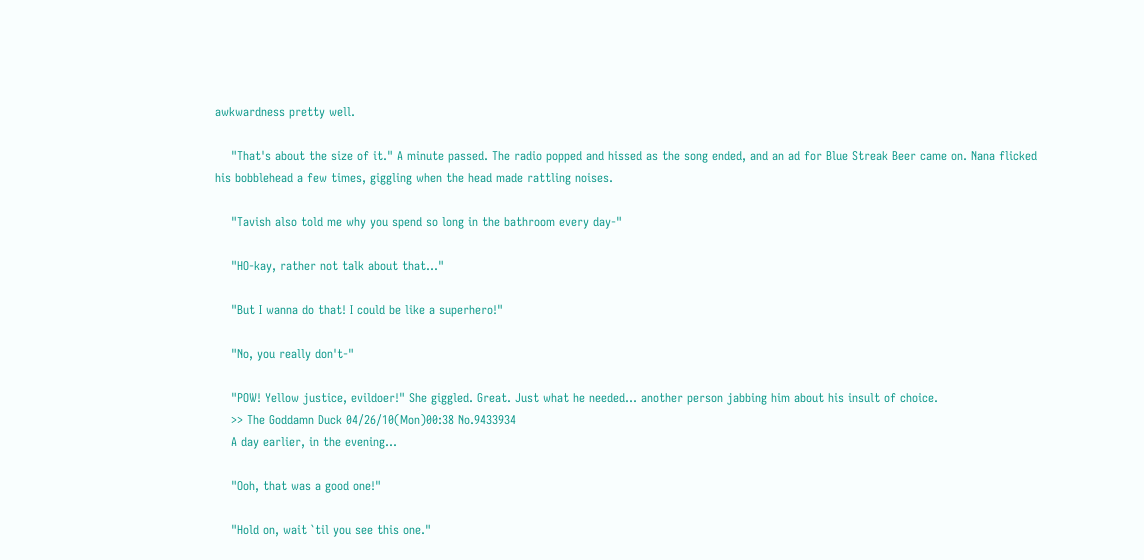awkwardness pretty well.

    "That's about the size of it." A minute passed. The radio popped and hissed as the song ended, and an ad for Blue Streak Beer came on. Nana flicked his bobblehead a few times, giggling when the head made rattling noises.

    "Tavish also told me why you spend so long in the bathroom every day-"

    "HO-kay, rather not talk about that..."

    "But I wanna do that! I could be like a superhero!"

    "No, you really don't-"

    "POW! Yellow justice, evildoer!" She giggled. Great. Just what he needed... another person jabbing him about his insult of choice.
    >> The Goddamn Duck 04/26/10(Mon)00:38 No.9433934
    A day earlier, in the evening...

    "Ooh, that was a good one!"

    "Hold on, wait `til you see this one."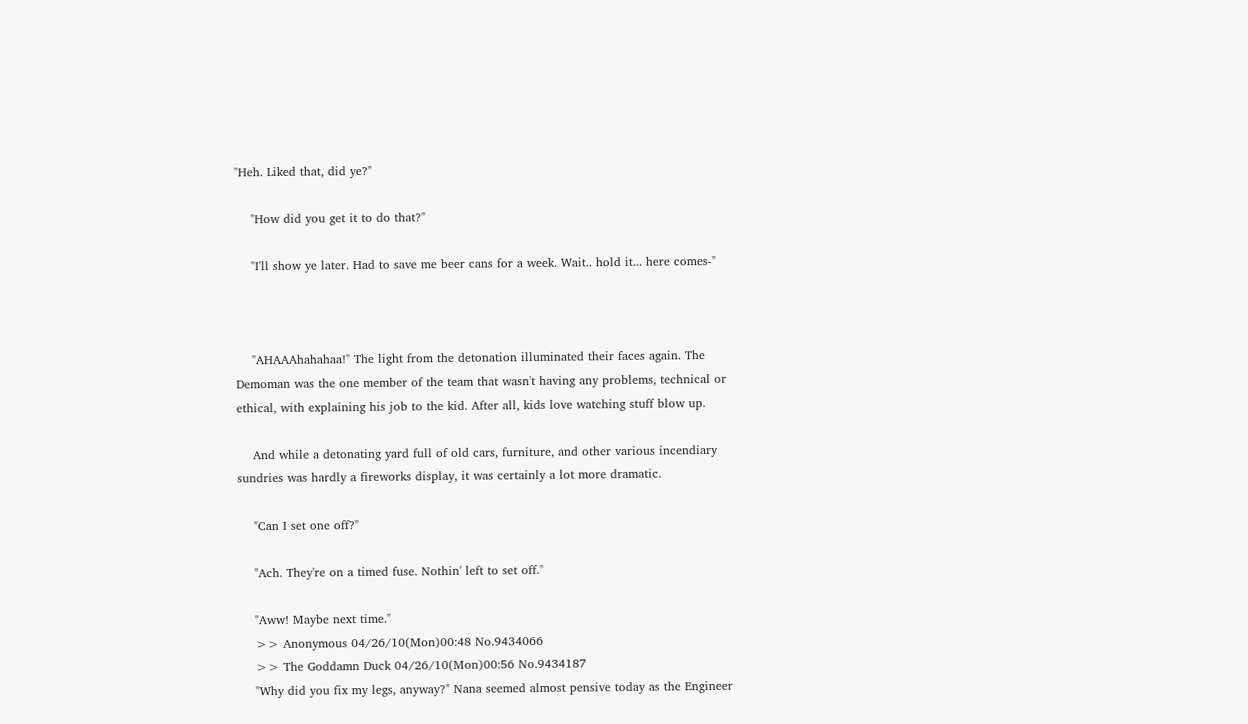"Heh. Liked that, did ye?"

    "How did you get it to do that?"

    "I'll show ye later. Had to save me beer cans for a week. Wait.. hold it... here comes-"



    "AHAAAhahahaa!" The light from the detonation illuminated their faces again. The Demoman was the one member of the team that wasn't having any problems, technical or ethical, with explaining his job to the kid. After all, kids love watching stuff blow up.

    And while a detonating yard full of old cars, furniture, and other various incendiary sundries was hardly a fireworks display, it was certainly a lot more dramatic.

    "Can I set one off?"

    "Ach. They're on a timed fuse. Nothin' left to set off."

    "Aww! Maybe next time."
    >> Anonymous 04/26/10(Mon)00:48 No.9434066
    >> The Goddamn Duck 04/26/10(Mon)00:56 No.9434187
    "Why did you fix my legs, anyway?" Nana seemed almost pensive today as the Engineer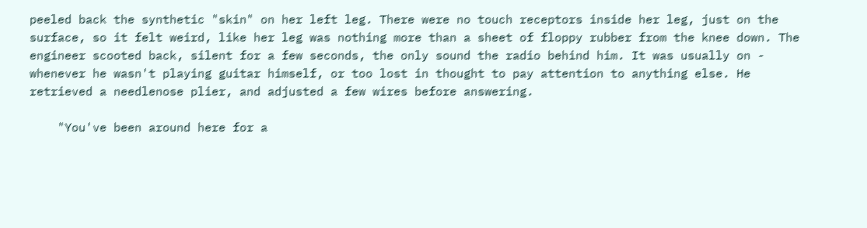peeled back the synthetic "skin" on her left leg. There were no touch receptors inside her leg, just on the surface, so it felt weird, like her leg was nothing more than a sheet of floppy rubber from the knee down. The engineer scooted back, silent for a few seconds, the only sound the radio behind him. It was usually on - whenever he wasn't playing guitar himself, or too lost in thought to pay attention to anything else. He retrieved a needlenose plier, and adjusted a few wires before answering.

    "You've been around here for a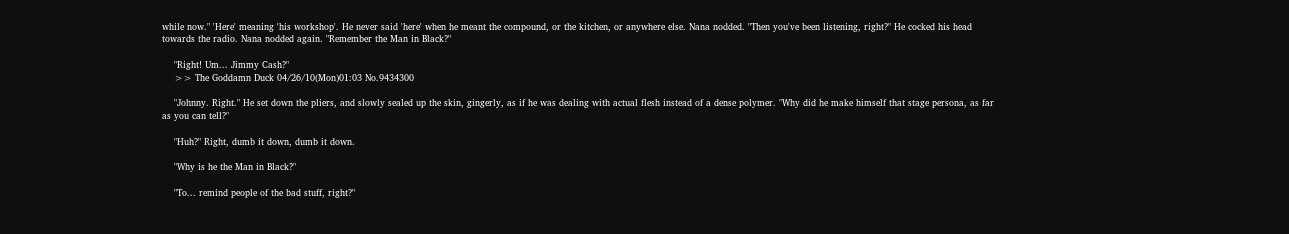while now." 'Here' meaning 'his workshop'. He never said 'here' when he meant the compound, or the kitchen, or anywhere else. Nana nodded. "Then you've been listening, right?" He cocked his head towards the radio. Nana nodded again. "Remember the Man in Black?"

    "Right! Um... Jimmy Cash?"
    >> The Goddamn Duck 04/26/10(Mon)01:03 No.9434300

    "Johnny. Right." He set down the pliers, and slowly sealed up the skin, gingerly, as if he was dealing with actual flesh instead of a dense polymer. "Why did he make himself that stage persona, as far as you can tell?"

    "Huh?" Right, dumb it down, dumb it down.

    "Why is he the Man in Black?"

    "To... remind people of the bad stuff, right?"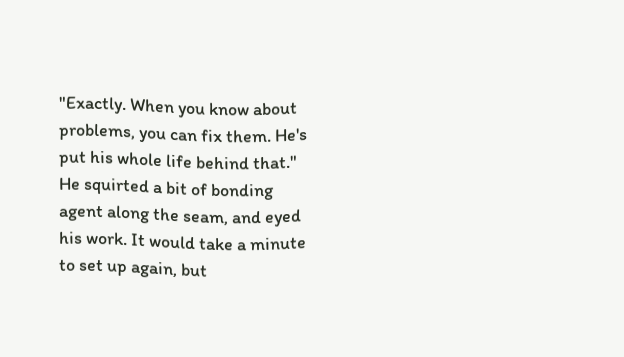"Exactly. When you know about problems, you can fix them. He's put his whole life behind that." He squirted a bit of bonding agent along the seam, and eyed his work. It would take a minute to set up again, but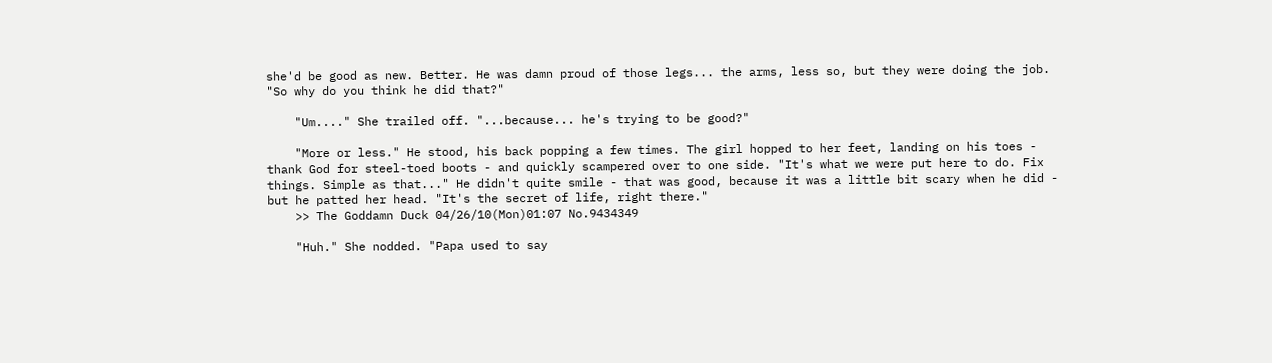she'd be good as new. Better. He was damn proud of those legs... the arms, less so, but they were doing the job. "So why do you think he did that?"

    "Um...." She trailed off. "...because... he's trying to be good?"

    "More or less." He stood, his back popping a few times. The girl hopped to her feet, landing on his toes - thank God for steel-toed boots - and quickly scampered over to one side. "It's what we were put here to do. Fix things. Simple as that..." He didn't quite smile - that was good, because it was a little bit scary when he did - but he patted her head. "It's the secret of life, right there."
    >> The Goddamn Duck 04/26/10(Mon)01:07 No.9434349

    "Huh." She nodded. "Papa used to say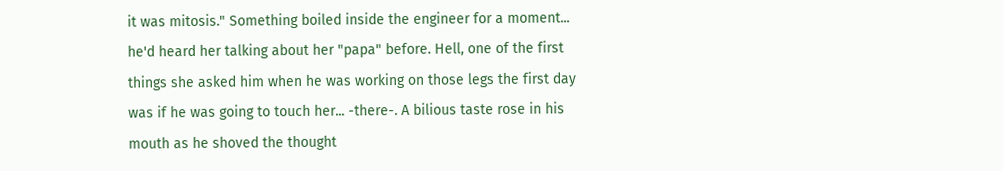it was mitosis." Something boiled inside the engineer for a moment... he'd heard her talking about her "papa" before. Hell, one of the first things she asked him when he was working on those legs the first day was if he was going to touch her... -there-. A bilious taste rose in his mouth as he shoved the thought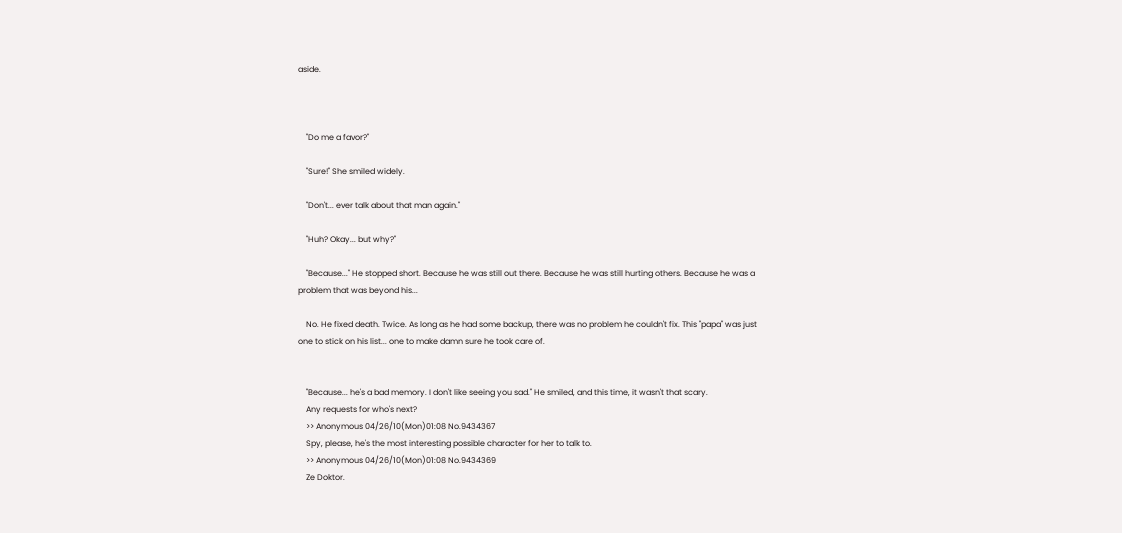aside.



    "Do me a favor?"

    "Sure!" She smiled widely.

    "Don't... ever talk about that man again."

    "Huh? Okay... but why?"

    "Because..." He stopped short. Because he was still out there. Because he was still hurting others. Because he was a problem that was beyond his...

    No. He fixed death. Twice. As long as he had some backup, there was no problem he couldn't fix. This "papa" was just one to stick on his list... one to make damn sure he took care of.


    "Because... he's a bad memory. I don't like seeing you sad." He smiled, and this time, it wasn't that scary.
    Any requests for who's next?
    >> Anonymous 04/26/10(Mon)01:08 No.9434367
    Spy, please, he's the most interesting possible character for her to talk to.
    >> Anonymous 04/26/10(Mon)01:08 No.9434369
    Ze Doktor.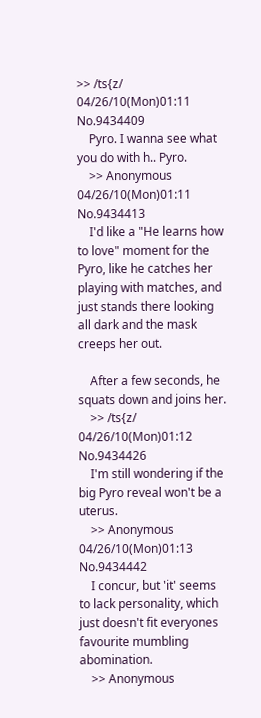>> /ts{z/ 04/26/10(Mon)01:11 No.9434409
    Pyro. I wanna see what you do with h.. Pyro.
    >> Anonymous 04/26/10(Mon)01:11 No.9434413
    I'd like a "He learns how to love" moment for the Pyro, like he catches her playing with matches, and just stands there looking all dark and the mask creeps her out.

    After a few seconds, he squats down and joins her.
    >> /ts{z/ 04/26/10(Mon)01:12 No.9434426
    I'm still wondering if the big Pyro reveal won't be a uterus.
    >> Anonymous 04/26/10(Mon)01:13 No.9434442
    I concur, but 'it' seems to lack personality, which just doesn't fit everyones favourite mumbling abomination.
    >> Anonymous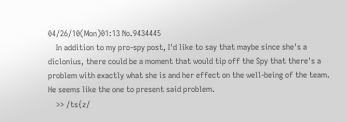04/26/10(Mon)01:13 No.9434445
    In addition to my pro-spy post, I'd like to say that maybe since she's a diclonius, there could be a moment that would tip off the Spy that there's a problem with exactly what she is and her effect on the well-being of the team. He seems like the one to present said problem.
    >> /ts{z/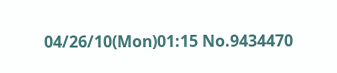04/26/10(Mon)01:15 No.9434470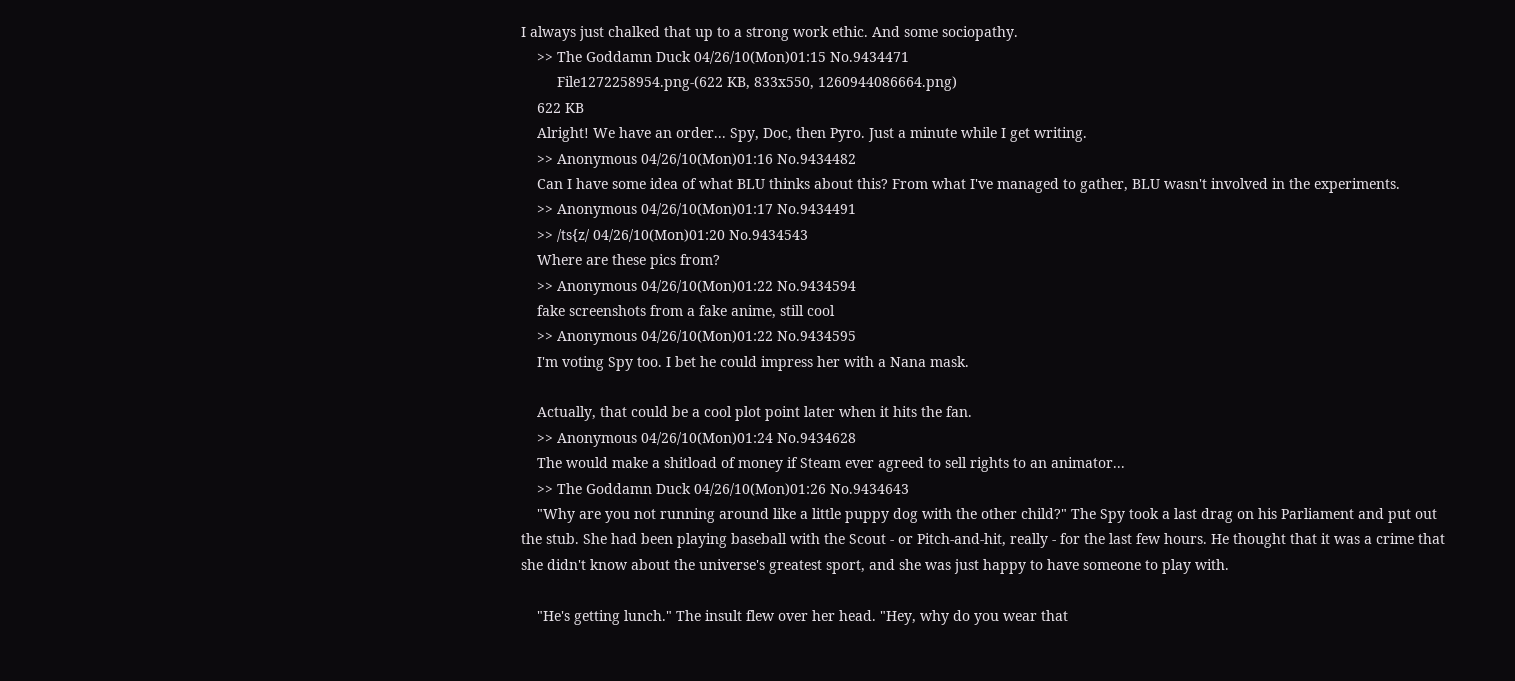I always just chalked that up to a strong work ethic. And some sociopathy.
    >> The Goddamn Duck 04/26/10(Mon)01:15 No.9434471
         File1272258954.png-(622 KB, 833x550, 1260944086664.png)
    622 KB
    Alright! We have an order... Spy, Doc, then Pyro. Just a minute while I get writing.
    >> Anonymous 04/26/10(Mon)01:16 No.9434482
    Can I have some idea of what BLU thinks about this? From what I've managed to gather, BLU wasn't involved in the experiments.
    >> Anonymous 04/26/10(Mon)01:17 No.9434491
    >> /ts{z/ 04/26/10(Mon)01:20 No.9434543
    Where are these pics from?
    >> Anonymous 04/26/10(Mon)01:22 No.9434594
    fake screenshots from a fake anime, still cool
    >> Anonymous 04/26/10(Mon)01:22 No.9434595
    I'm voting Spy too. I bet he could impress her with a Nana mask.

    Actually, that could be a cool plot point later when it hits the fan.
    >> Anonymous 04/26/10(Mon)01:24 No.9434628
    The would make a shitload of money if Steam ever agreed to sell rights to an animator...
    >> The Goddamn Duck 04/26/10(Mon)01:26 No.9434643
    "Why are you not running around like a little puppy dog with the other child?" The Spy took a last drag on his Parliament and put out the stub. She had been playing baseball with the Scout - or Pitch-and-hit, really - for the last few hours. He thought that it was a crime that she didn't know about the universe's greatest sport, and she was just happy to have someone to play with.

    "He's getting lunch." The insult flew over her head. "Hey, why do you wear that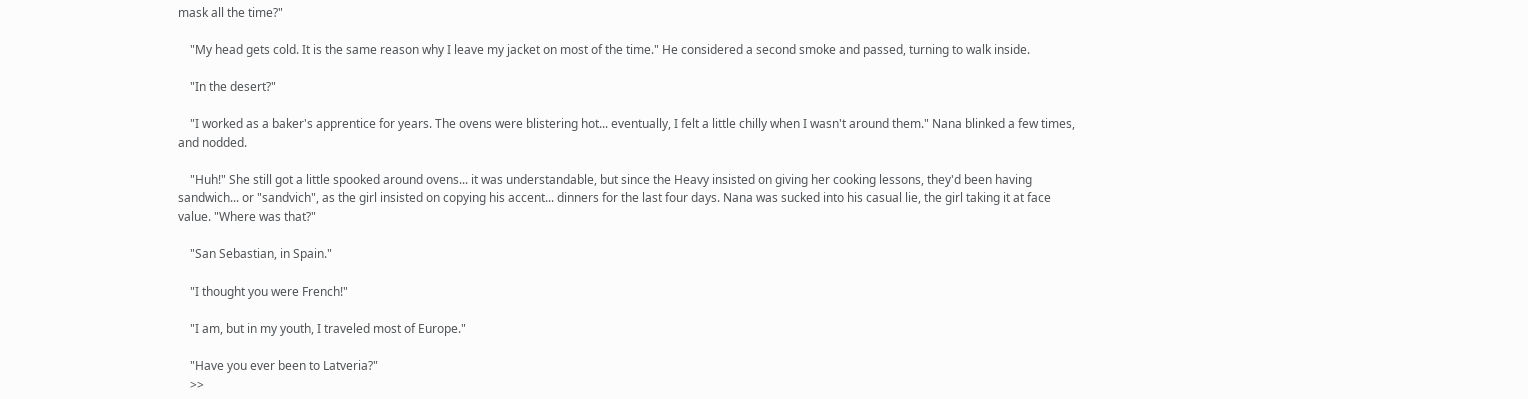mask all the time?"

    "My head gets cold. It is the same reason why I leave my jacket on most of the time." He considered a second smoke and passed, turning to walk inside.

    "In the desert?"

    "I worked as a baker's apprentice for years. The ovens were blistering hot... eventually, I felt a little chilly when I wasn't around them." Nana blinked a few times, and nodded.

    "Huh!" She still got a little spooked around ovens... it was understandable, but since the Heavy insisted on giving her cooking lessons, they'd been having sandwich... or "sandvich", as the girl insisted on copying his accent... dinners for the last four days. Nana was sucked into his casual lie, the girl taking it at face value. "Where was that?"

    "San Sebastian, in Spain."

    "I thought you were French!"

    "I am, but in my youth, I traveled most of Europe."

    "Have you ever been to Latveria?"
    >>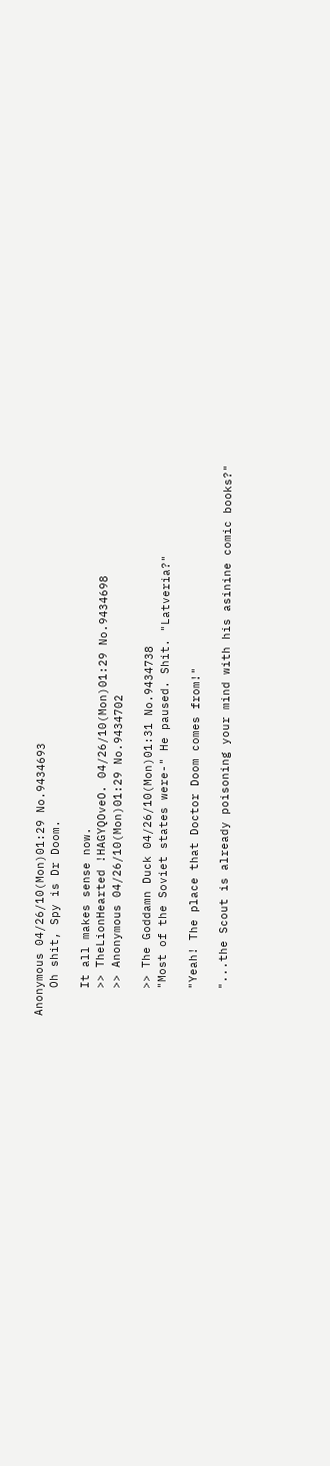Anonymous 04/26/10(Mon)01:29 No.9434693
    Oh shit, Spy is Dr Doom.

    It all makes sense now.
    >> TheLionHearted !HAGYQOveO. 04/26/10(Mon)01:29 No.9434698
    >> Anonymous 04/26/10(Mon)01:29 No.9434702

    >> The Goddamn Duck 04/26/10(Mon)01:31 No.9434738
    "Most of the Soviet states were-" He paused. Shit. "Latveria?"

    "Yeah! The place that Doctor Doom comes from!"

    "...the Scout is already poisoning your mind with his asinine comic books?"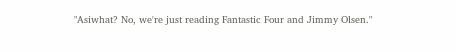"Asiwhat? No, we're just reading Fantastic Four and Jimmy Olsen."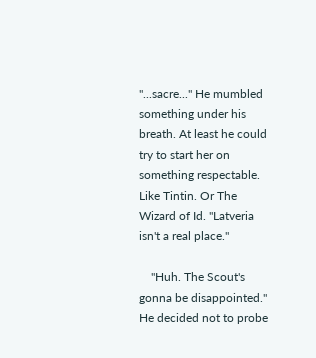"...sacre..." He mumbled something under his breath. At least he could try to start her on something respectable. Like Tintin. Or The Wizard of Id. "Latveria isn't a real place."

    "Huh. The Scout's gonna be disappointed." He decided not to probe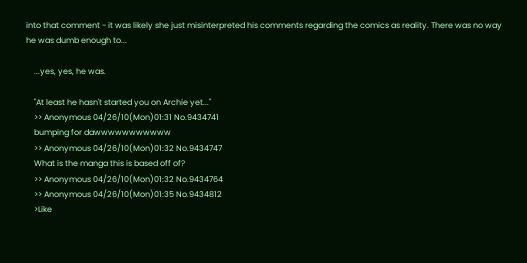into that comment - it was likely she just misinterpreted his comments regarding the comics as reality. There was no way he was dumb enough to...

    ...yes, yes, he was.

    "At least he hasn't started you on Archie yet..."
    >> Anonymous 04/26/10(Mon)01:31 No.9434741
    bumping for dawwwwwwwwwww
    >> Anonymous 04/26/10(Mon)01:32 No.9434747
    What is the manga this is based off of?
    >> Anonymous 04/26/10(Mon)01:32 No.9434764
    >> Anonymous 04/26/10(Mon)01:35 No.9434812
    >Like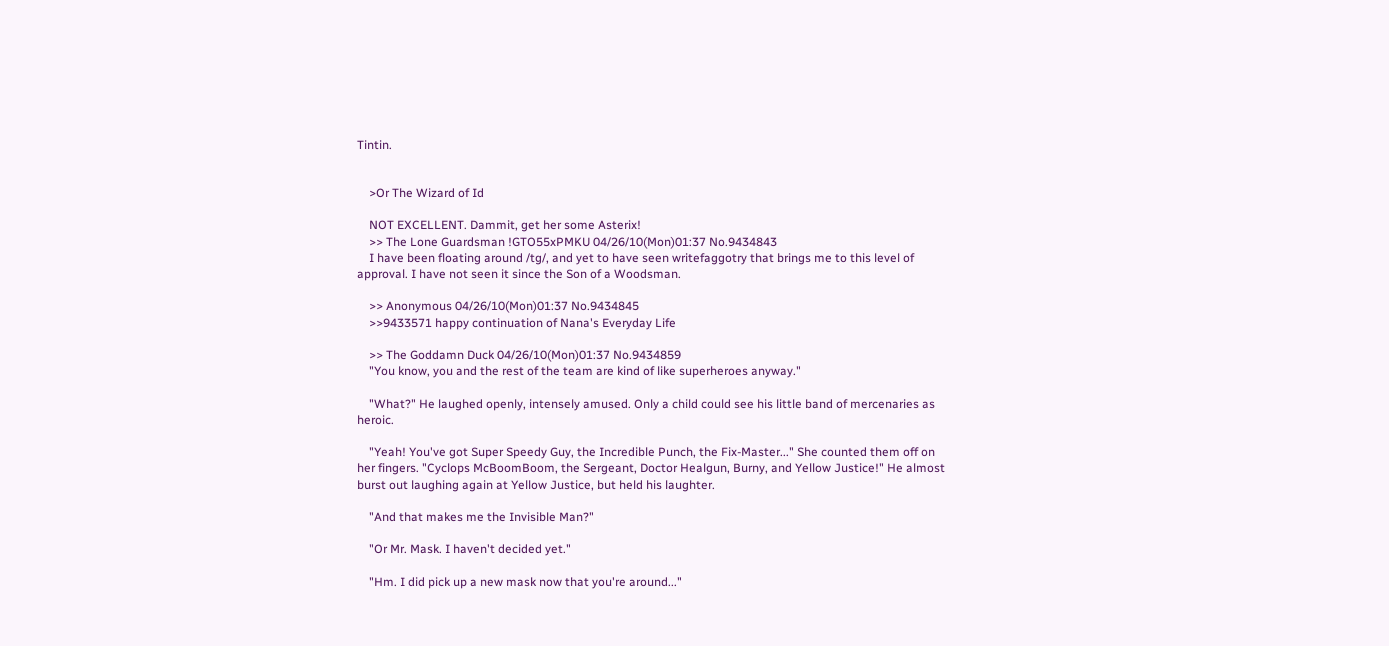Tintin.


    >Or The Wizard of Id

    NOT EXCELLENT. Dammit, get her some Asterix!
    >> The Lone Guardsman !GTO55xPMKU 04/26/10(Mon)01:37 No.9434843
    I have been floating around /tg/, and yet to have seen writefaggotry that brings me to this level of approval. I have not seen it since the Son of a Woodsman.

    >> Anonymous 04/26/10(Mon)01:37 No.9434845
    >>9433571 happy continuation of Nana's Everyday Life

    >> The Goddamn Duck 04/26/10(Mon)01:37 No.9434859
    "You know, you and the rest of the team are kind of like superheroes anyway."

    "What?" He laughed openly, intensely amused. Only a child could see his little band of mercenaries as heroic.

    "Yeah! You've got Super Speedy Guy, the Incredible Punch, the Fix-Master..." She counted them off on her fingers. "Cyclops McBoomBoom, the Sergeant, Doctor Healgun, Burny, and Yellow Justice!" He almost burst out laughing again at Yellow Justice, but held his laughter.

    "And that makes me the Invisible Man?"

    "Or Mr. Mask. I haven't decided yet."

    "Hm. I did pick up a new mask now that you're around..."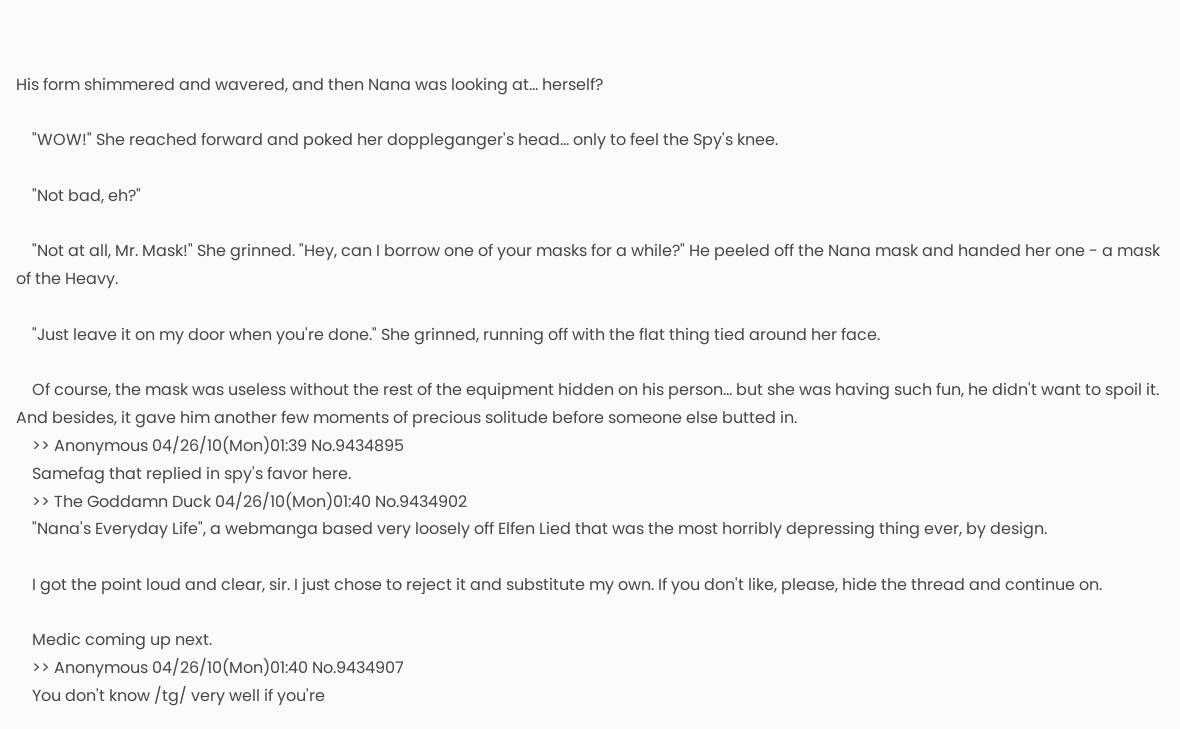His form shimmered and wavered, and then Nana was looking at... herself?

    "WOW!" She reached forward and poked her doppleganger's head... only to feel the Spy's knee.

    "Not bad, eh?"

    "Not at all, Mr. Mask!" She grinned. "Hey, can I borrow one of your masks for a while?" He peeled off the Nana mask and handed her one - a mask of the Heavy.

    "Just leave it on my door when you're done." She grinned, running off with the flat thing tied around her face.

    Of course, the mask was useless without the rest of the equipment hidden on his person... but she was having such fun, he didn't want to spoil it. And besides, it gave him another few moments of precious solitude before someone else butted in.
    >> Anonymous 04/26/10(Mon)01:39 No.9434895
    Samefag that replied in spy's favor here.
    >> The Goddamn Duck 04/26/10(Mon)01:40 No.9434902
    "Nana's Everyday Life", a webmanga based very loosely off Elfen Lied that was the most horribly depressing thing ever, by design.

    I got the point loud and clear, sir. I just chose to reject it and substitute my own. If you don't like, please, hide the thread and continue on.

    Medic coming up next.
    >> Anonymous 04/26/10(Mon)01:40 No.9434907
    You don't know /tg/ very well if you're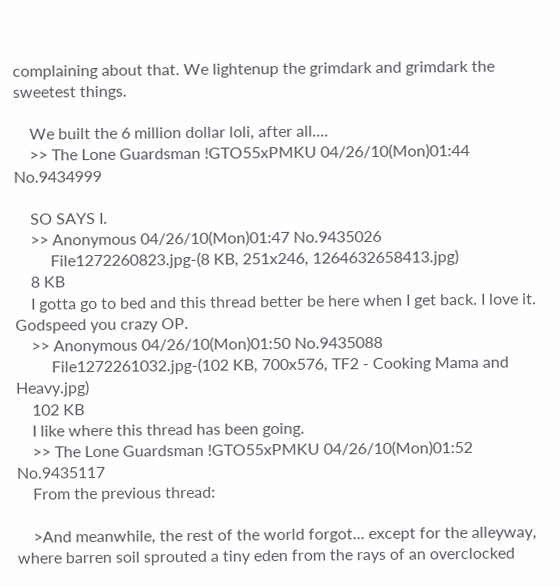complaining about that. We lightenup the grimdark and grimdark the sweetest things.

    We built the 6 million dollar loli, after all....
    >> The Lone Guardsman !GTO55xPMKU 04/26/10(Mon)01:44 No.9434999

    SO SAYS I.
    >> Anonymous 04/26/10(Mon)01:47 No.9435026
         File1272260823.jpg-(8 KB, 251x246, 1264632658413.jpg)
    8 KB
    I gotta go to bed and this thread better be here when I get back. I love it. Godspeed you crazy OP.
    >> Anonymous 04/26/10(Mon)01:50 No.9435088
         File1272261032.jpg-(102 KB, 700x576, TF2 - Cooking Mama and Heavy.jpg)
    102 KB
    I like where this thread has been going.
    >> The Lone Guardsman !GTO55xPMKU 04/26/10(Mon)01:52 No.9435117
    From the previous thread:

    >And meanwhile, the rest of the world forgot... except for the alleyway, where barren soil sprouted a tiny eden from the rays of an overclocked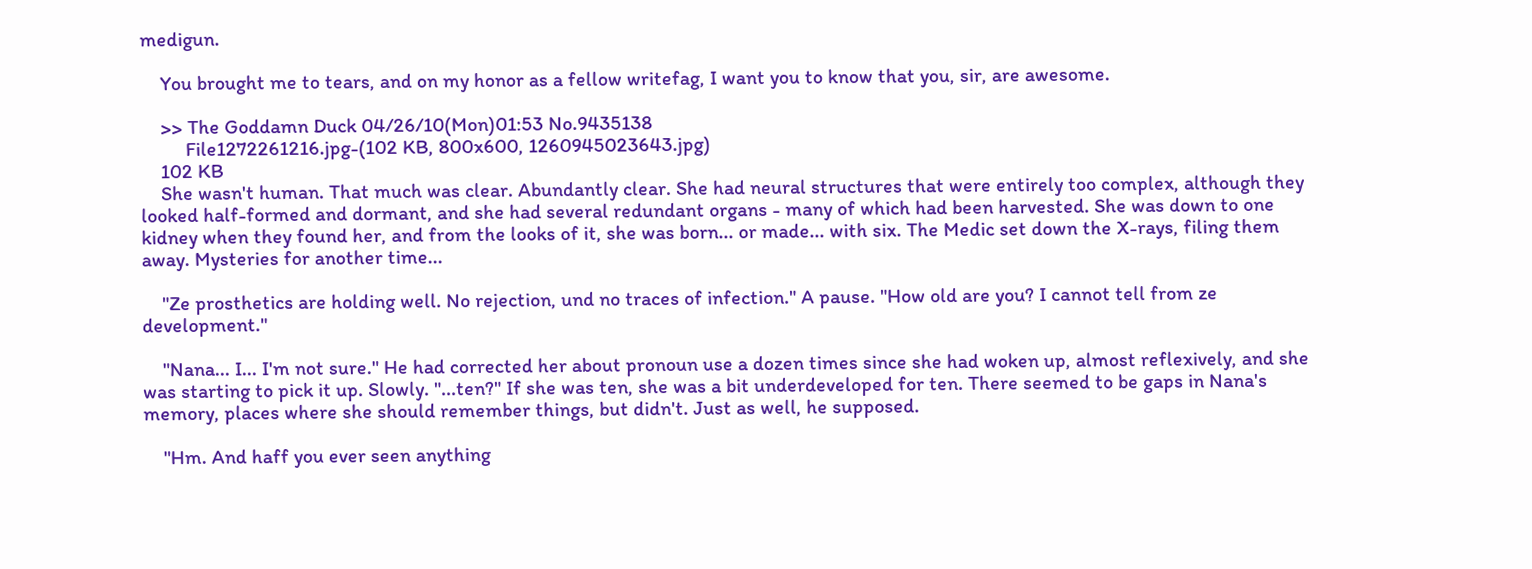medigun.

    You brought me to tears, and on my honor as a fellow writefag, I want you to know that you, sir, are awesome.

    >> The Goddamn Duck 04/26/10(Mon)01:53 No.9435138
         File1272261216.jpg-(102 KB, 800x600, 1260945023643.jpg)
    102 KB
    She wasn't human. That much was clear. Abundantly clear. She had neural structures that were entirely too complex, although they looked half-formed and dormant, and she had several redundant organs - many of which had been harvested. She was down to one kidney when they found her, and from the looks of it, she was born... or made... with six. The Medic set down the X-rays, filing them away. Mysteries for another time...

    "Ze prosthetics are holding well. No rejection, und no traces of infection." A pause. "How old are you? I cannot tell from ze development."

    "Nana... I... I'm not sure." He had corrected her about pronoun use a dozen times since she had woken up, almost reflexively, and she was starting to pick it up. Slowly. "...ten?" If she was ten, she was a bit underdeveloped for ten. There seemed to be gaps in Nana's memory, places where she should remember things, but didn't. Just as well, he supposed.

    "Hm. And haff you ever seen anything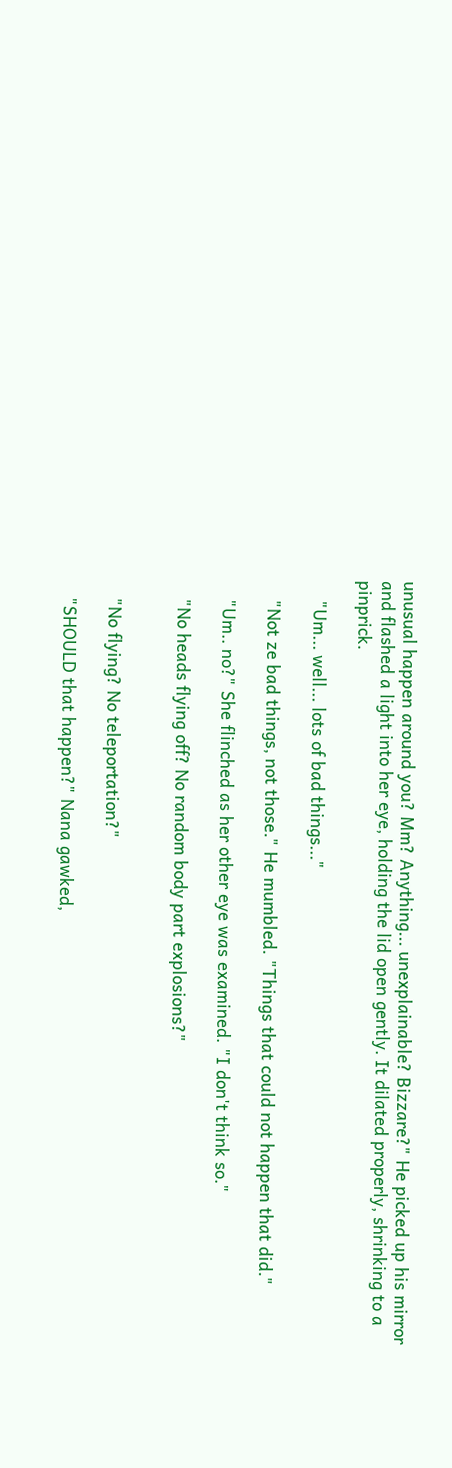unusual happen around you? Mm? Anything... unexplainable? Bizzare?" He picked up his mirror and flashed a light into her eye, holding the lid open gently. It dilated properly, shrinking to a pinprick.

    "Um... well... lots of bad things..."

    "Not ze bad things, not those." He mumbled. "Things that could not happen that did."

    "Um.. no?" She flinched as her other eye was examined. "I don't think so."

    "No heads flying off? No random body part explosions?"


    "No flying? No teleportation?"

    "SHOULD that happen?" Nana gawked,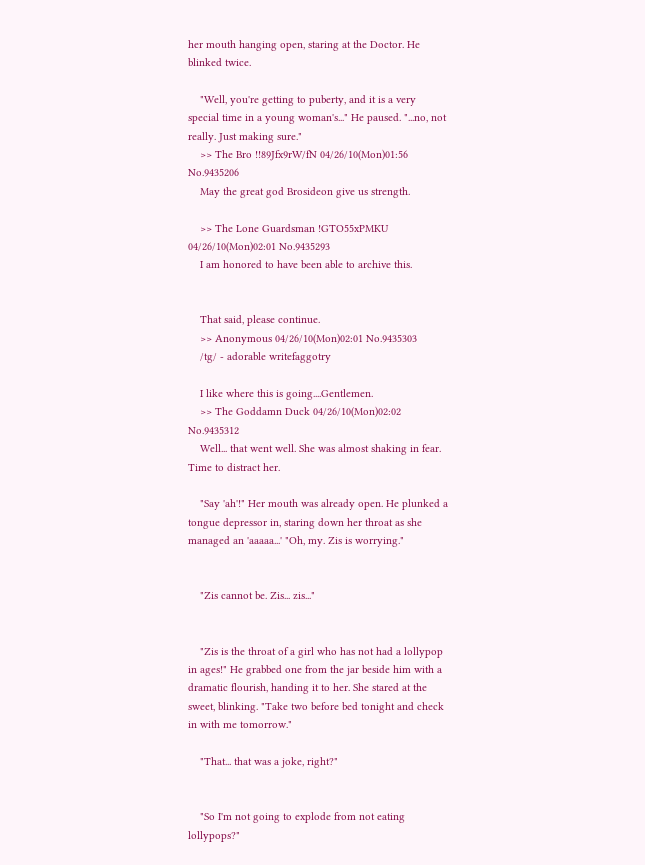her mouth hanging open, staring at the Doctor. He blinked twice.

    "Well, you're getting to puberty, and it is a very special time in a young woman's..." He paused. "...no, not really. Just making sure."
    >> The Bro !!89Jfx9rW/fN 04/26/10(Mon)01:56 No.9435206
    May the great god Brosideon give us strength.

    >> The Lone Guardsman !GTO55xPMKU 04/26/10(Mon)02:01 No.9435293
    I am honored to have been able to archive this.


    That said, please continue.
    >> Anonymous 04/26/10(Mon)02:01 No.9435303
    /tg/ - adorable writefaggotry

    I like where this is going....Gentlemen.
    >> The Goddamn Duck 04/26/10(Mon)02:02 No.9435312
    Well... that went well. She was almost shaking in fear. Time to distract her.

    "Say 'ah'!" Her mouth was already open. He plunked a tongue depressor in, staring down her throat as she managed an 'aaaaa...' "Oh, my. Zis is worrying."


    "Zis cannot be. Zis... zis..."


    "Zis is the throat of a girl who has not had a lollypop in ages!" He grabbed one from the jar beside him with a dramatic flourish, handing it to her. She stared at the sweet, blinking. "Take two before bed tonight and check in with me tomorrow."

    "That... that was a joke, right?"


    "So I'm not going to explode from not eating lollypops?"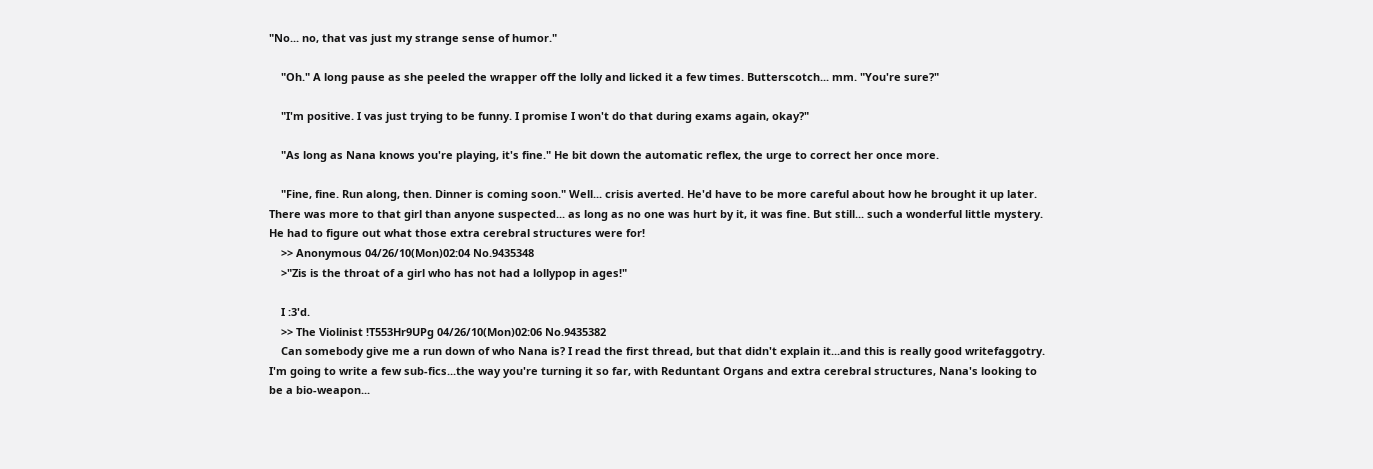"No... no, that vas just my strange sense of humor."

    "Oh." A long pause as she peeled the wrapper off the lolly and licked it a few times. Butterscotch... mm. "You're sure?"

    "I'm positive. I vas just trying to be funny. I promise I won't do that during exams again, okay?"

    "As long as Nana knows you're playing, it's fine." He bit down the automatic reflex, the urge to correct her once more.

    "Fine, fine. Run along, then. Dinner is coming soon." Well... crisis averted. He'd have to be more careful about how he brought it up later. There was more to that girl than anyone suspected... as long as no one was hurt by it, it was fine. But still... such a wonderful little mystery. He had to figure out what those extra cerebral structures were for!
    >> Anonymous 04/26/10(Mon)02:04 No.9435348
    >"Zis is the throat of a girl who has not had a lollypop in ages!"

    I :3'd.
    >> The Violinist !T553Hr9UPg 04/26/10(Mon)02:06 No.9435382
    Can somebody give me a run down of who Nana is? I read the first thread, but that didn't explain it...and this is really good writefaggotry. I'm going to write a few sub-fics...the way you're turning it so far, with Reduntant Organs and extra cerebral structures, Nana's looking to be a bio-weapon...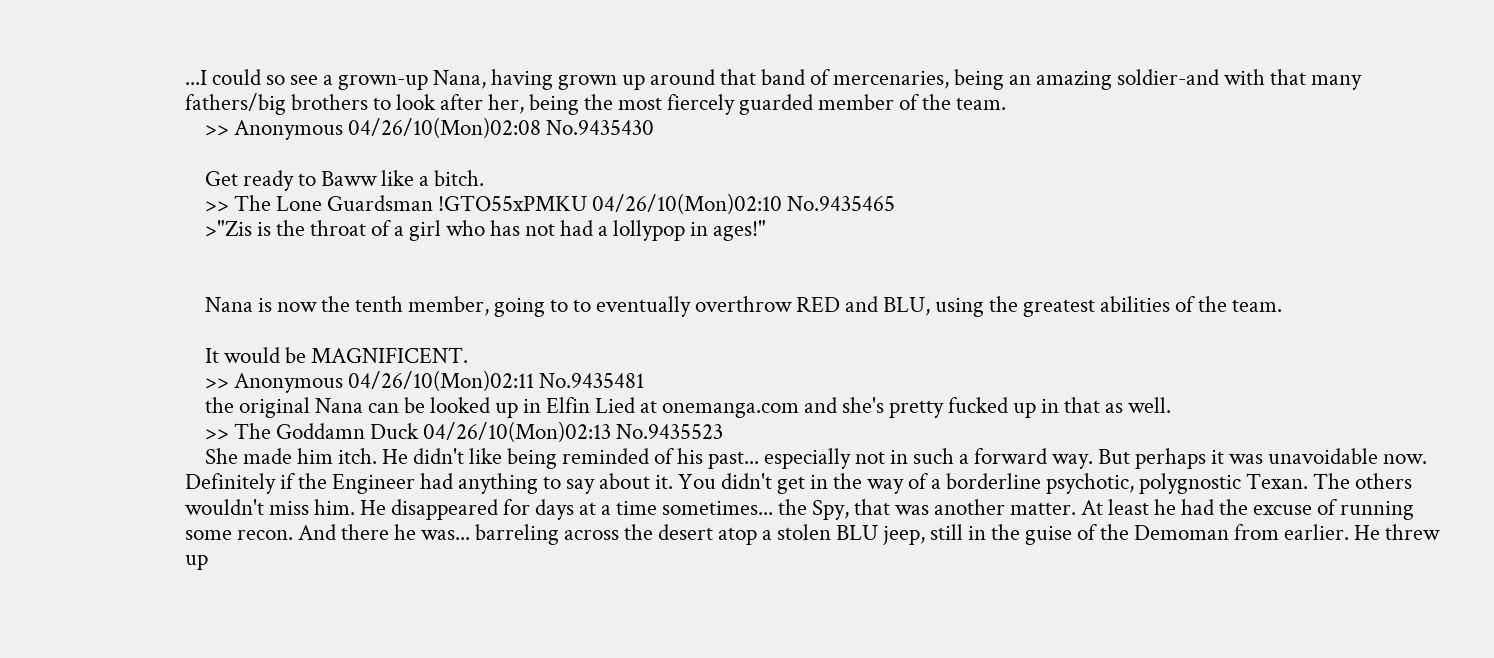...I could so see a grown-up Nana, having grown up around that band of mercenaries, being an amazing soldier-and with that many fathers/big brothers to look after her, being the most fiercely guarded member of the team.
    >> Anonymous 04/26/10(Mon)02:08 No.9435430

    Get ready to Baww like a bitch.
    >> The Lone Guardsman !GTO55xPMKU 04/26/10(Mon)02:10 No.9435465
    >"Zis is the throat of a girl who has not had a lollypop in ages!"


    Nana is now the tenth member, going to to eventually overthrow RED and BLU, using the greatest abilities of the team.

    It would be MAGNIFICENT.
    >> Anonymous 04/26/10(Mon)02:11 No.9435481
    the original Nana can be looked up in Elfin Lied at onemanga.com and she's pretty fucked up in that as well.
    >> The Goddamn Duck 04/26/10(Mon)02:13 No.9435523
    She made him itch. He didn't like being reminded of his past... especially not in such a forward way. But perhaps it was unavoidable now. Definitely if the Engineer had anything to say about it. You didn't get in the way of a borderline psychotic, polygnostic Texan. The others wouldn't miss him. He disappeared for days at a time sometimes... the Spy, that was another matter. At least he had the excuse of running some recon. And there he was... barreling across the desert atop a stolen BLU jeep, still in the guise of the Demoman from earlier. He threw up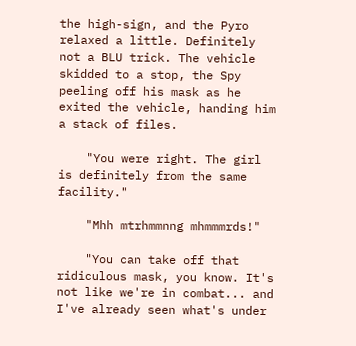the high-sign, and the Pyro relaxed a little. Definitely not a BLU trick. The vehicle skidded to a stop, the Spy peeling off his mask as he exited the vehicle, handing him a stack of files.

    "You were right. The girl is definitely from the same facility."

    "Mhh mtrhmmnng mhmmmrds!"

    "You can take off that ridiculous mask, you know. It's not like we're in combat... and I've already seen what's under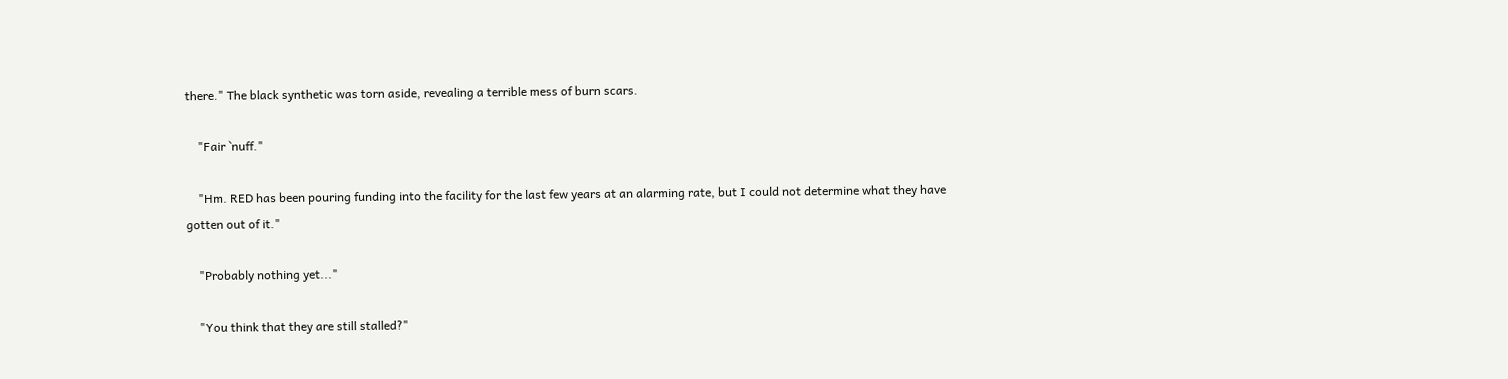there." The black synthetic was torn aside, revealing a terrible mess of burn scars.

    "Fair `nuff."

    "Hm. RED has been pouring funding into the facility for the last few years at an alarming rate, but I could not determine what they have gotten out of it."

    "Probably nothing yet..."

    "You think that they are still stalled?"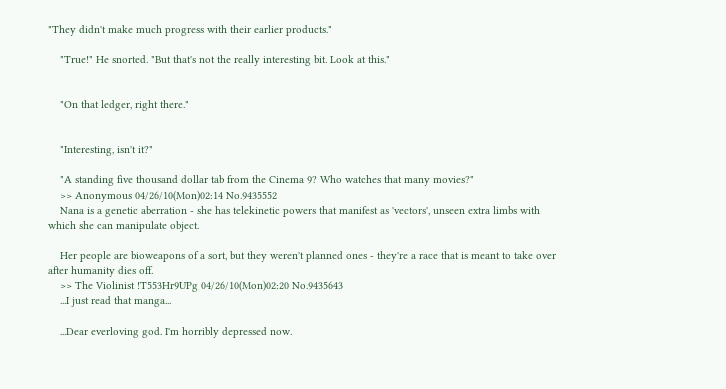"They didn't make much progress with their earlier products."

    "True!" He snorted. "But that's not the really interesting bit. Look at this."


    "On that ledger, right there."


    "Interesting, isn't it?"

    "A standing five thousand dollar tab from the Cinema 9? Who watches that many movies?"
    >> Anonymous 04/26/10(Mon)02:14 No.9435552
    Nana is a genetic aberration - she has telekinetic powers that manifest as 'vectors', unseen extra limbs with which she can manipulate object.

    Her people are bioweapons of a sort, but they weren't planned ones - they're a race that is meant to take over after humanity dies off.
    >> The Violinist !T553Hr9UPg 04/26/10(Mon)02:20 No.9435643
    ...I just read that manga...

    ...Dear everloving god. I'm horribly depressed now.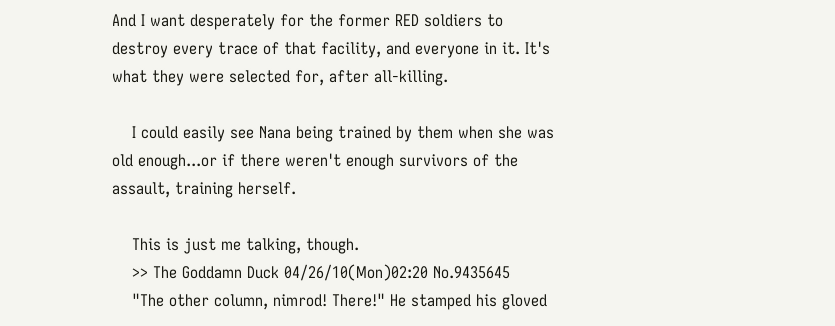And I want desperately for the former RED soldiers to destroy every trace of that facility, and everyone in it. It's what they were selected for, after all-killing.

    I could easily see Nana being trained by them when she was old enough...or if there weren't enough survivors of the assault, training herself.

    This is just me talking, though.
    >> The Goddamn Duck 04/26/10(Mon)02:20 No.9435645
    "The other column, nimrod! There!" He stamped his gloved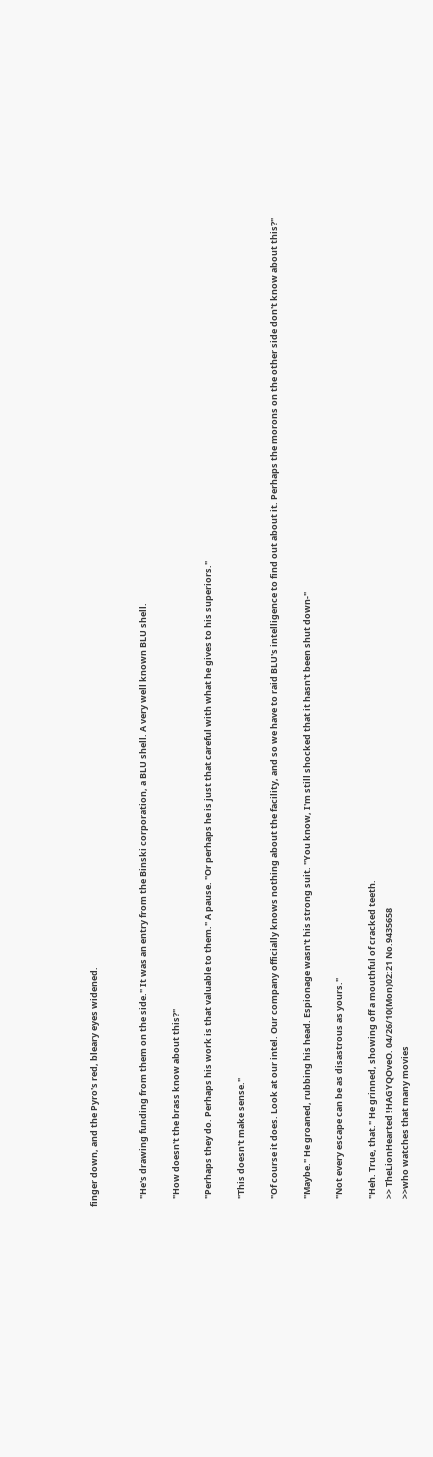finger down, and the Pyro's red, bleary eyes widened.


    "He's drawing funding from them on the side." It was an entry from the Binski corporation, a BLU shell. A very well known BLU shell.

    "How doesn't the brass know about this?"

    "Perhaps they do. Perhaps his work is that valuable to them." A pause. "Or perhaps he is just that careful with what he gives to his superiors."

    "This doesn't make sense."

    "Of course it does. Look at our intel. Our company officially knows nothing about the facility, and so we have to raid BLU's intelligence to find out about it. Perhaps the morons on the other side don't know about this?"

    "Maybe." He groaned, rubbing his head. Espionage wasn't his strong suit. "You know, I'm still shocked that it hasn't been shut down-"

    "Not every escape can be as disastrous as yours."

    "Heh. True, that." He grinned, showing off a mouthful of cracked teeth.
    >> TheLionHearted !HAGYQOveO. 04/26/10(Mon)02:21 No.9435658
    >>who watches that many movies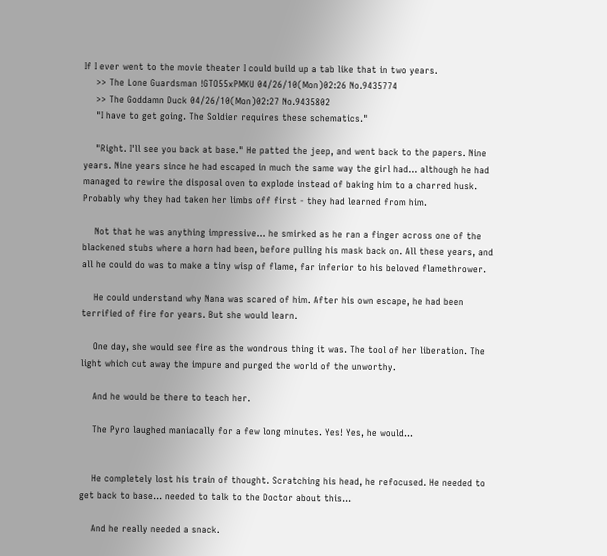If I ever went to the movie theater I could build up a tab like that in two years.
    >> The Lone Guardsman !GTO55xPMKU 04/26/10(Mon)02:26 No.9435774
    >> The Goddamn Duck 04/26/10(Mon)02:27 No.9435802
    "I have to get going. The Soldier requires these schematics."

    "Right. I'll see you back at base." He patted the jeep, and went back to the papers. Nine years. Nine years since he had escaped in much the same way the girl had... although he had managed to rewire the disposal oven to explode instead of baking him to a charred husk. Probably why they had taken her limbs off first - they had learned from him.

    Not that he was anything impressive... he smirked as he ran a finger across one of the blackened stubs where a horn had been, before pulling his mask back on. All these years, and all he could do was to make a tiny wisp of flame, far inferior to his beloved flamethrower.

    He could understand why Nana was scared of him. After his own escape, he had been terrified of fire for years. But she would learn.

    One day, she would see fire as the wondrous thing it was. The tool of her liberation. The light which cut away the impure and purged the world of the unworthy.

    And he would be there to teach her.

    The Pyro laughed maniacally for a few long minutes. Yes! Yes, he would...


    He completely lost his train of thought. Scratching his head, he refocused. He needed to get back to base... needed to talk to the Doctor about this...

    And he really needed a snack.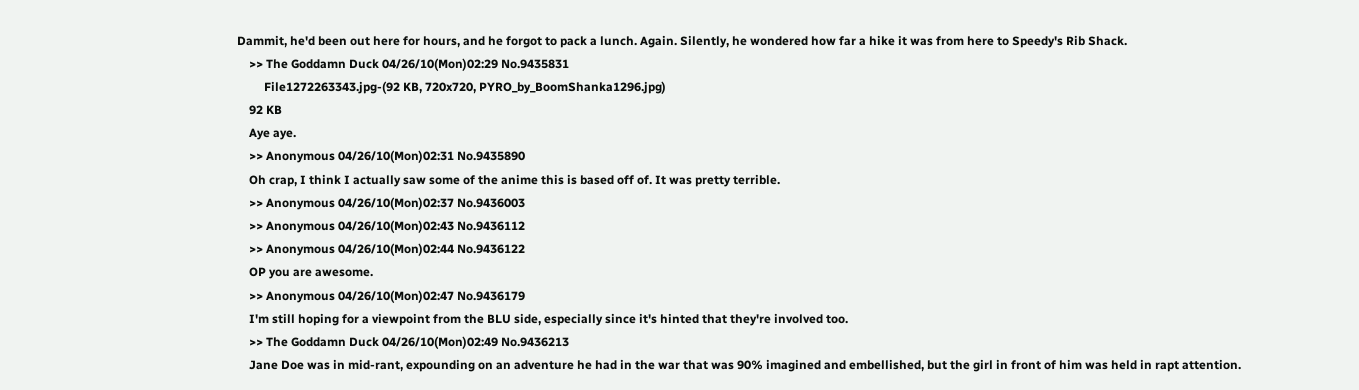Dammit, he'd been out here for hours, and he forgot to pack a lunch. Again. Silently, he wondered how far a hike it was from here to Speedy's Rib Shack.
    >> The Goddamn Duck 04/26/10(Mon)02:29 No.9435831
         File1272263343.jpg-(92 KB, 720x720, PYRO_by_BoomShanka1296.jpg)
    92 KB
    Aye aye.
    >> Anonymous 04/26/10(Mon)02:31 No.9435890
    Oh crap, I think I actually saw some of the anime this is based off of. It was pretty terrible.
    >> Anonymous 04/26/10(Mon)02:37 No.9436003
    >> Anonymous 04/26/10(Mon)02:43 No.9436112
    >> Anonymous 04/26/10(Mon)02:44 No.9436122
    OP you are awesome.
    >> Anonymous 04/26/10(Mon)02:47 No.9436179
    I'm still hoping for a viewpoint from the BLU side, especially since it's hinted that they're involved too.
    >> The Goddamn Duck 04/26/10(Mon)02:49 No.9436213
    Jane Doe was in mid-rant, expounding on an adventure he had in the war that was 90% imagined and embellished, but the girl in front of him was held in rapt attention.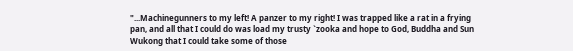"...Machinegunners to my left! A panzer to my right! I was trapped like a rat in a frying pan, and all that I could do was load my trusty `zooka and hope to God, Buddha and Sun Wukong that I could take some of those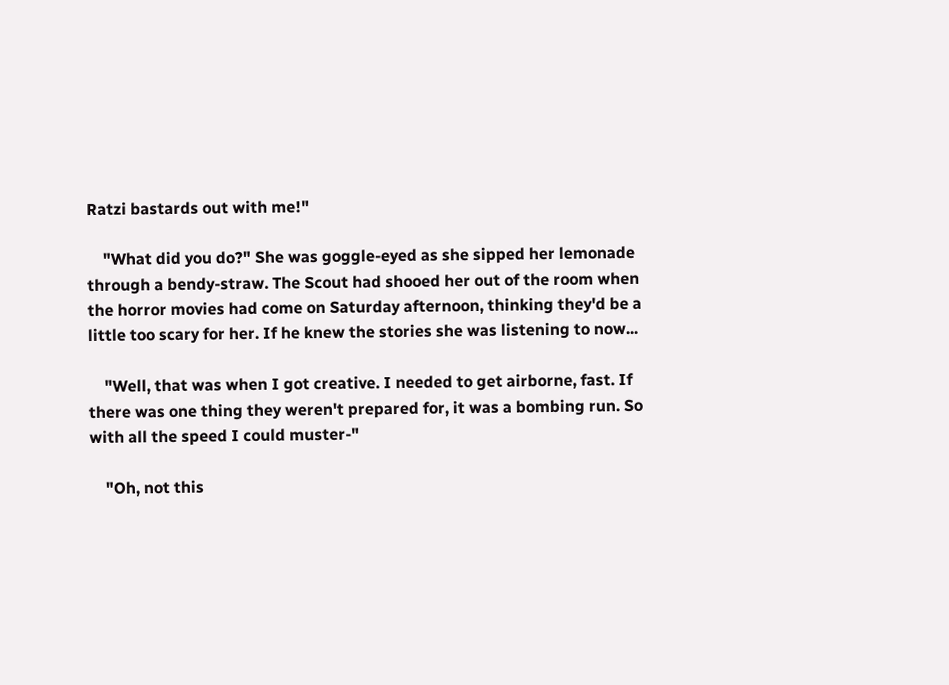Ratzi bastards out with me!"

    "What did you do?" She was goggle-eyed as she sipped her lemonade through a bendy-straw. The Scout had shooed her out of the room when the horror movies had come on Saturday afternoon, thinking they'd be a little too scary for her. If he knew the stories she was listening to now...

    "Well, that was when I got creative. I needed to get airborne, fast. If there was one thing they weren't prepared for, it was a bombing run. So with all the speed I could muster-"

    "Oh, not this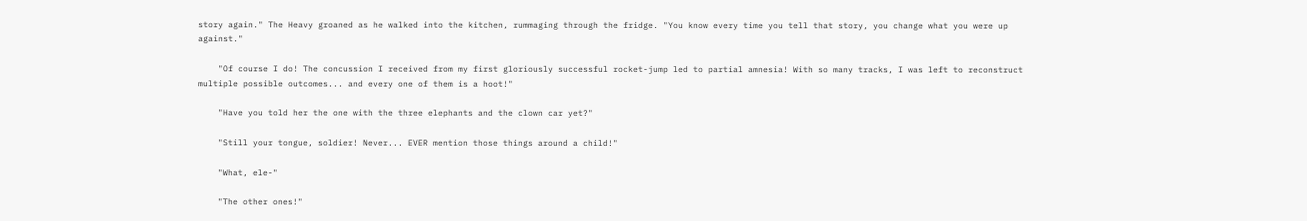story again." The Heavy groaned as he walked into the kitchen, rummaging through the fridge. "You know every time you tell that story, you change what you were up against."

    "Of course I do! The concussion I received from my first gloriously successful rocket-jump led to partial amnesia! With so many tracks, I was left to reconstruct multiple possible outcomes... and every one of them is a hoot!"

    "Have you told her the one with the three elephants and the clown car yet?"

    "Still your tongue, soldier! Never... EVER mention those things around a child!"

    "What, ele-"

    "The other ones!"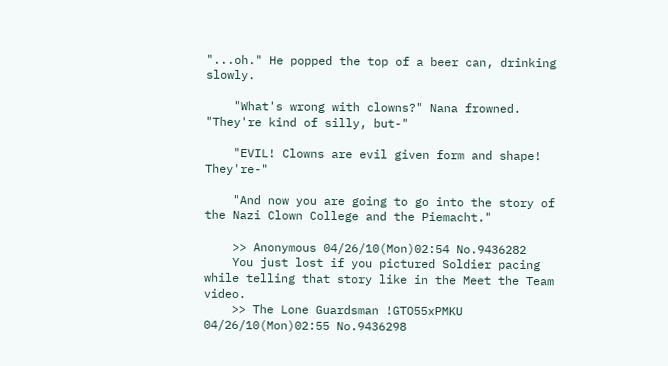"...oh." He popped the top of a beer can, drinking slowly.

    "What's wrong with clowns?" Nana frowned. "They're kind of silly, but-"

    "EVIL! Clowns are evil given form and shape! They're-"

    "And now you are going to go into the story of the Nazi Clown College and the Piemacht."

    >> Anonymous 04/26/10(Mon)02:54 No.9436282
    You just lost if you pictured Soldier pacing while telling that story like in the Meet the Team video.
    >> The Lone Guardsman !GTO55xPMKU 04/26/10(Mon)02:55 No.9436298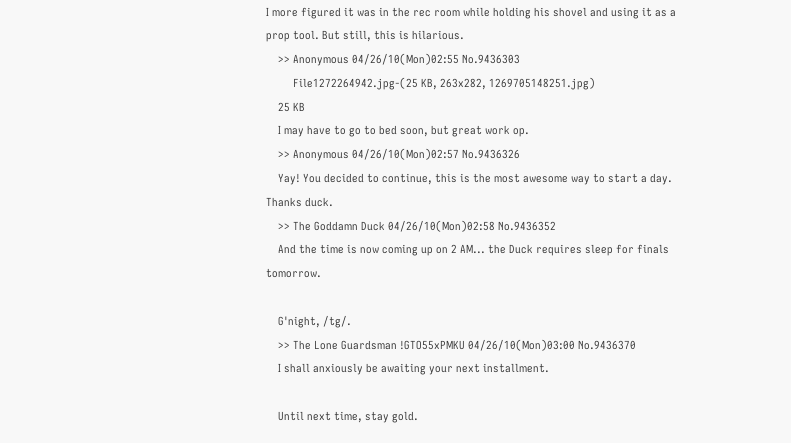I more figured it was in the rec room while holding his shovel and using it as a prop tool. But still, this is hilarious.
    >> Anonymous 04/26/10(Mon)02:55 No.9436303
         File1272264942.jpg-(25 KB, 263x282, 1269705148251.jpg)
    25 KB
    I may have to go to bed soon, but great work op.
    >> Anonymous 04/26/10(Mon)02:57 No.9436326
    Yay! You decided to continue, this is the most awesome way to start a day. Thanks duck.
    >> The Goddamn Duck 04/26/10(Mon)02:58 No.9436352
    And the time is now coming up on 2 AM... the Duck requires sleep for finals tomorrow.

    G'night, /tg/.
    >> The Lone Guardsman !GTO55xPMKU 04/26/10(Mon)03:00 No.9436370
    I shall anxiously be awaiting your next installment.

    Until next time, stay gold.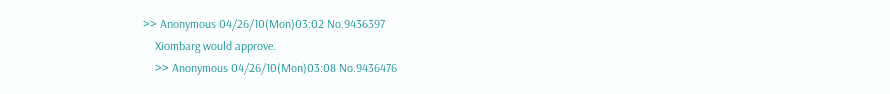>> Anonymous 04/26/10(Mon)03:02 No.9436397
    Xiombarg would approve.
    >> Anonymous 04/26/10(Mon)03:08 No.9436476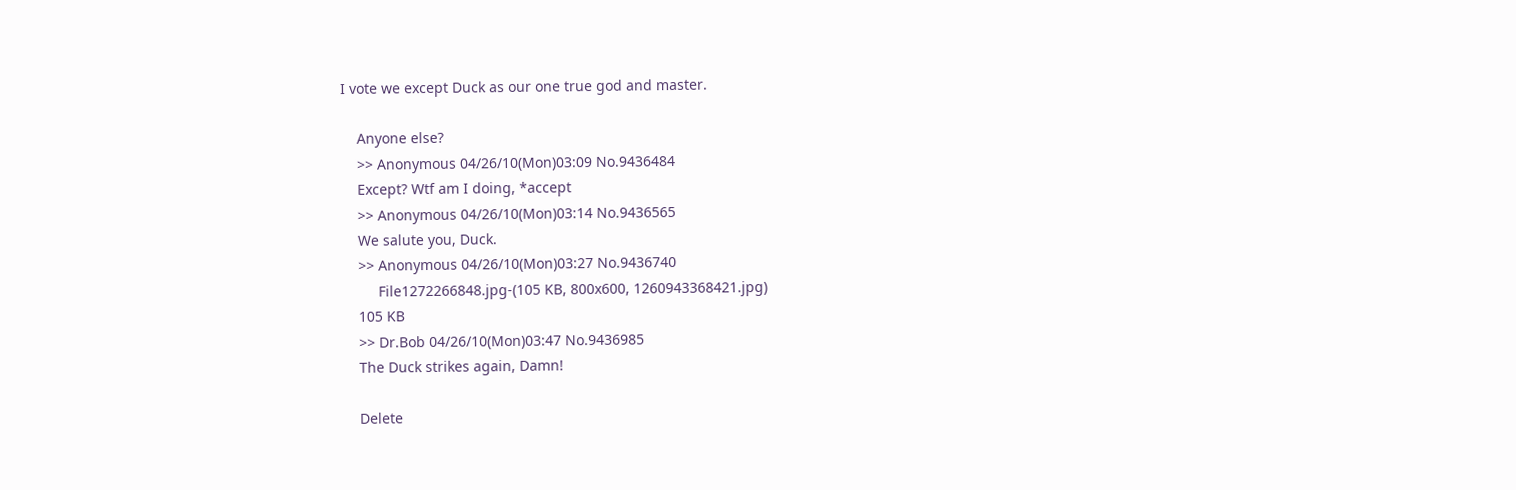I vote we except Duck as our one true god and master.

    Anyone else?
    >> Anonymous 04/26/10(Mon)03:09 No.9436484
    Except? Wtf am I doing, *accept
    >> Anonymous 04/26/10(Mon)03:14 No.9436565
    We salute you, Duck.
    >> Anonymous 04/26/10(Mon)03:27 No.9436740
         File1272266848.jpg-(105 KB, 800x600, 1260943368421.jpg)
    105 KB
    >> Dr.Bob 04/26/10(Mon)03:47 No.9436985
    The Duck strikes again, Damn!

    Delete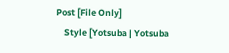Post [File Only]
    Style [Yotsuba | Yotsuba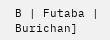B | Futaba | Burichan]